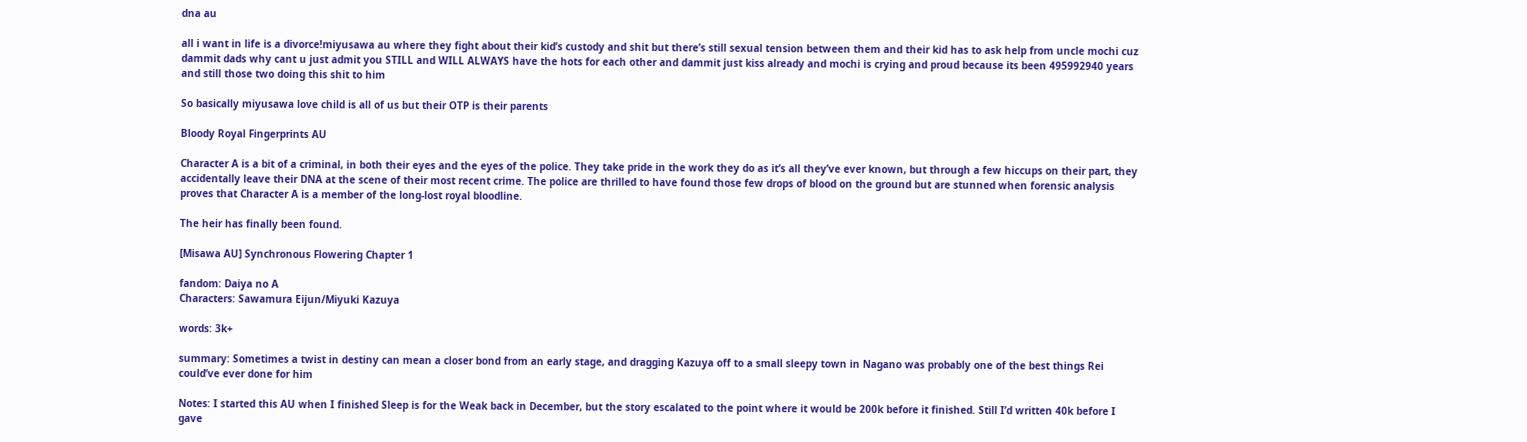dna au

all i want in life is a divorce!miyusawa au where they fight about their kid’s custody and shit but there’s still sexual tension between them and their kid has to ask help from uncle mochi cuz dammit dads why cant u just admit you STILL and WILL ALWAYS have the hots for each other and dammit just kiss already and mochi is crying and proud because its been 495992940 years and still those two doing this shit to him

So basically miyusawa love child is all of us but their OTP is their parents

Bloody Royal Fingerprints AU

Character A is a bit of a criminal, in both their eyes and the eyes of the police. They take pride in the work they do as it’s all they’ve ever known, but through a few hiccups on their part, they accidentally leave their DNA at the scene of their most recent crime. The police are thrilled to have found those few drops of blood on the ground but are stunned when forensic analysis proves that Character A is a member of the long-lost royal bloodline.

The heir has finally been found.

[Misawa AU] Synchronous Flowering Chapter 1

fandom: Daiya no A
Characters: Sawamura Eijun/Miyuki Kazuya

words: 3k+

summary: Sometimes a twist in destiny can mean a closer bond from an early stage, and dragging Kazuya off to a small sleepy town in Nagano was probably one of the best things Rei could’ve ever done for him

Notes: I started this AU when I finished Sleep is for the Weak back in December, but the story escalated to the point where it would be 200k before it finished. Still I’d written 40k before I gave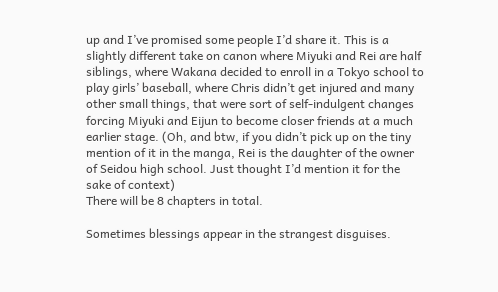up and I’ve promised some people I’d share it. This is a slightly different take on canon where Miyuki and Rei are half siblings, where Wakana decided to enroll in a Tokyo school to play girls’ baseball, where Chris didn’t get injured and many other small things, that were sort of self-indulgent changes forcing Miyuki and Eijun to become closer friends at a much earlier stage. (Oh, and btw, if you didn’t pick up on the tiny mention of it in the manga, Rei is the daughter of the owner of Seidou high school. Just thought I’d mention it for the sake of context)
There will be 8 chapters in total.

Sometimes blessings appear in the strangest disguises.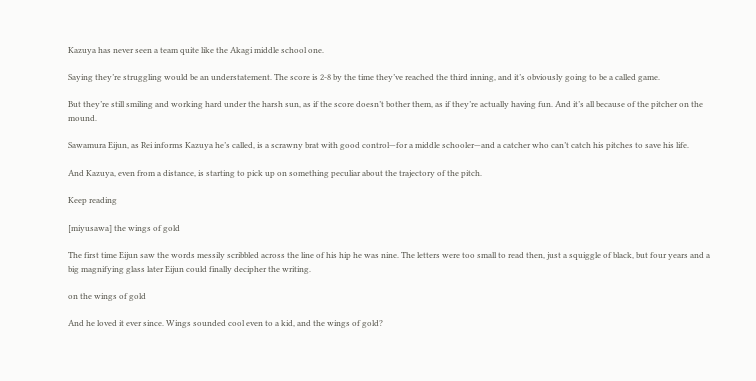Kazuya has never seen a team quite like the Akagi middle school one.

Saying they’re struggling would be an understatement. The score is 2-8 by the time they’ve reached the third inning, and it’s obviously going to be a called game.

But they’re still smiling and working hard under the harsh sun, as if the score doesn’t bother them, as if they’re actually having fun. And it’s all because of the pitcher on the mound.

Sawamura Eijun, as Rei informs Kazuya he’s called, is a scrawny brat with good control—for a middle schooler—and a catcher who can’t catch his pitches to save his life.

And Kazuya, even from a distance, is starting to pick up on something peculiar about the trajectory of the pitch.

Keep reading

[miyusawa] the wings of gold

The first time Eijun saw the words messily scribbled across the line of his hip he was nine. The letters were too small to read then, just a squiggle of black, but four years and a big magnifying glass later Eijun could finally decipher the writing.

on the wings of gold

And he loved it ever since. Wings sounded cool even to a kid, and the wings of gold?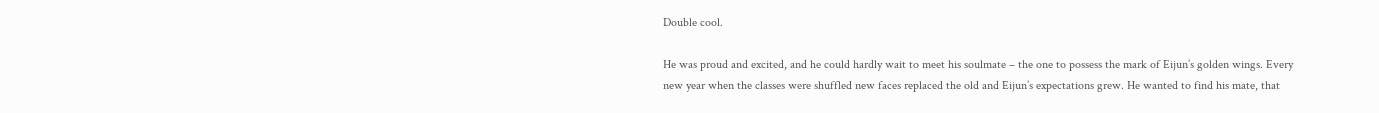Double cool.

He was proud and excited, and he could hardly wait to meet his soulmate – the one to possess the mark of Eijun’s golden wings. Every new year when the classes were shuffled new faces replaced the old and Eijun’s expectations grew. He wanted to find his mate, that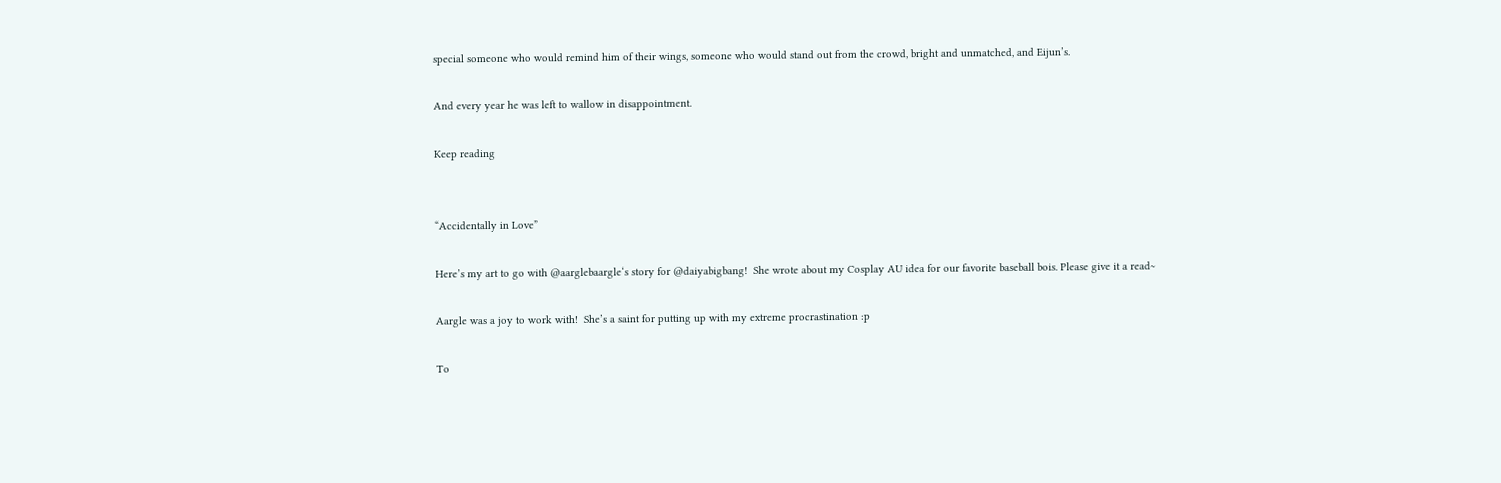special someone who would remind him of their wings, someone who would stand out from the crowd, bright and unmatched, and Eijun’s.

And every year he was left to wallow in disappointment.

Keep reading


“Accidentally in Love”

Here’s my art to go with @aarglebaargle‘s story for @daiyabigbang!  She wrote about my Cosplay AU idea for our favorite baseball bois. Please give it a read~

Aargle was a joy to work with!  She’s a saint for putting up with my extreme procrastination :p

To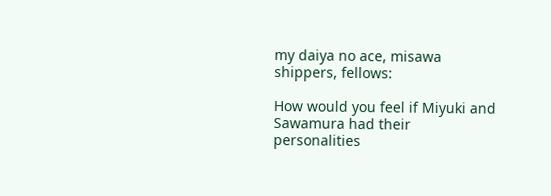my daiya no ace, misawa shippers, fellows:

How would you feel if Miyuki and Sawamura had their personalities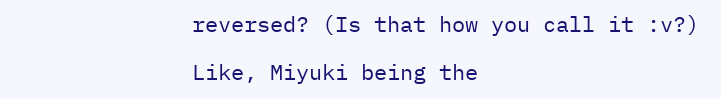reversed? (Is that how you call it :v?)

Like, Miyuki being the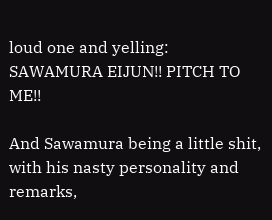loud one and yelling: SAWAMURA EIJUN!! PITCH TO ME!!

And Sawamura being a little shit, with his nasty personality and remarks,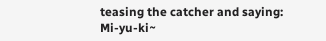teasing the catcher and saying: Mi-yu-ki~